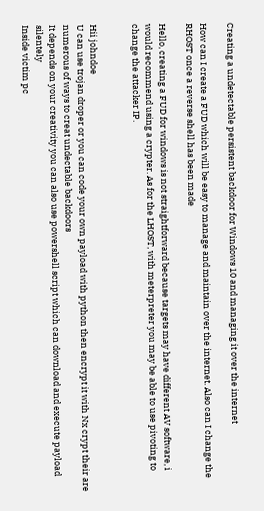Creating a undetectable persistent backdoor for Windows 10 and managing it over the internet

How can I create a FUD which will be easy to manage and maintain over the internet. Also can I change the RHOST once a reverse shell has been made

Hello, creating a FUD for windows is not straightforward because targets may have different AV software, i would recommend using a crypter. As for the LHOST, with meterpreter you may be able to use pivoting to change the attacker IP.


Hii johndoe
U can use trojan droper or you can code your own payload with python then encrypt it with Nx crypt their are numerous of ways to creat undectable backdoors
It depends on your creativity you can also use powershell script which can download and execute payload silentely
Inside victim pc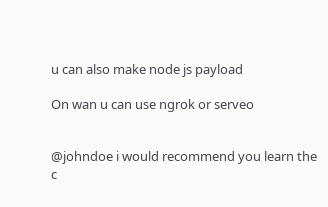u can also make node js payload

On wan u can use ngrok or serveo


@johndoe i would recommend you learn the c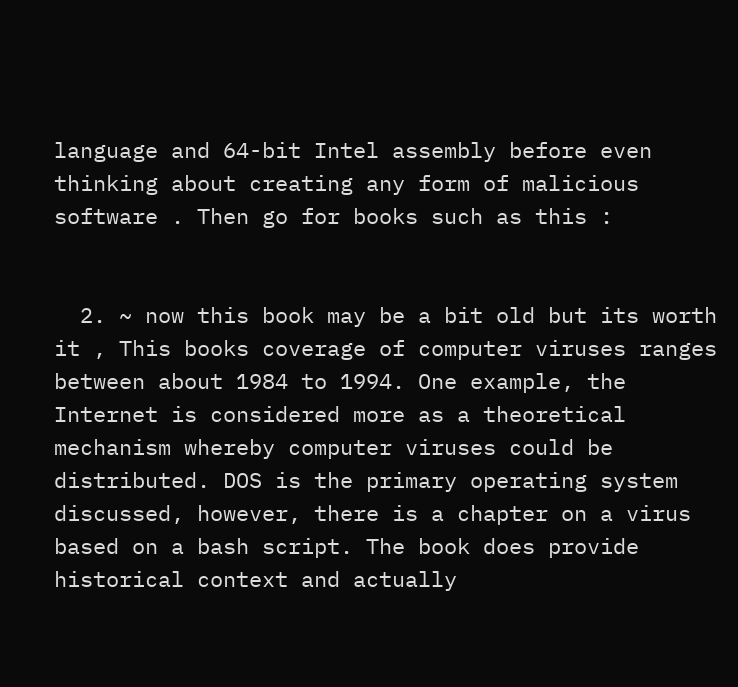language and 64-bit Intel assembly before even thinking about creating any form of malicious software . Then go for books such as this :


  2. ~ now this book may be a bit old but its worth it , This books coverage of computer viruses ranges between about 1984 to 1994. One example, the Internet is considered more as a theoretical mechanism whereby computer viruses could be distributed. DOS is the primary operating system discussed, however, there is a chapter on a virus based on a bash script. The book does provide historical context and actually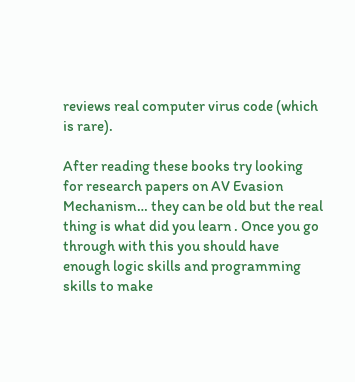reviews real computer virus code (which is rare).

After reading these books try looking for research papers on AV Evasion Mechanism… they can be old but the real thing is what did you learn . Once you go through with this you should have enough logic skills and programming skills to make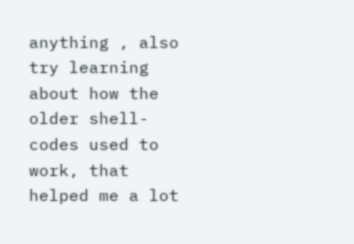anything , also try learning about how the older shell-codes used to work, that helped me a lot